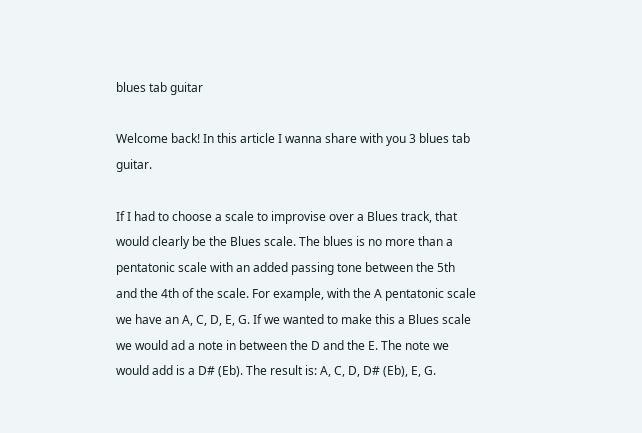blues tab guitar

Welcome back! In this article I wanna share with you 3 blues tab guitar.

If I had to choose a scale to improvise over a Blues track, that would clearly be the Blues scale. The blues is no more than a pentatonic scale with an added passing tone between the 5th and the 4th of the scale. For example, with the A pentatonic scale we have an A, C, D, E, G. If we wanted to make this a Blues scale we would ad a note in between the D and the E. The note we would add is a D# (Eb). The result is: A, C, D, D# (Eb), E, G.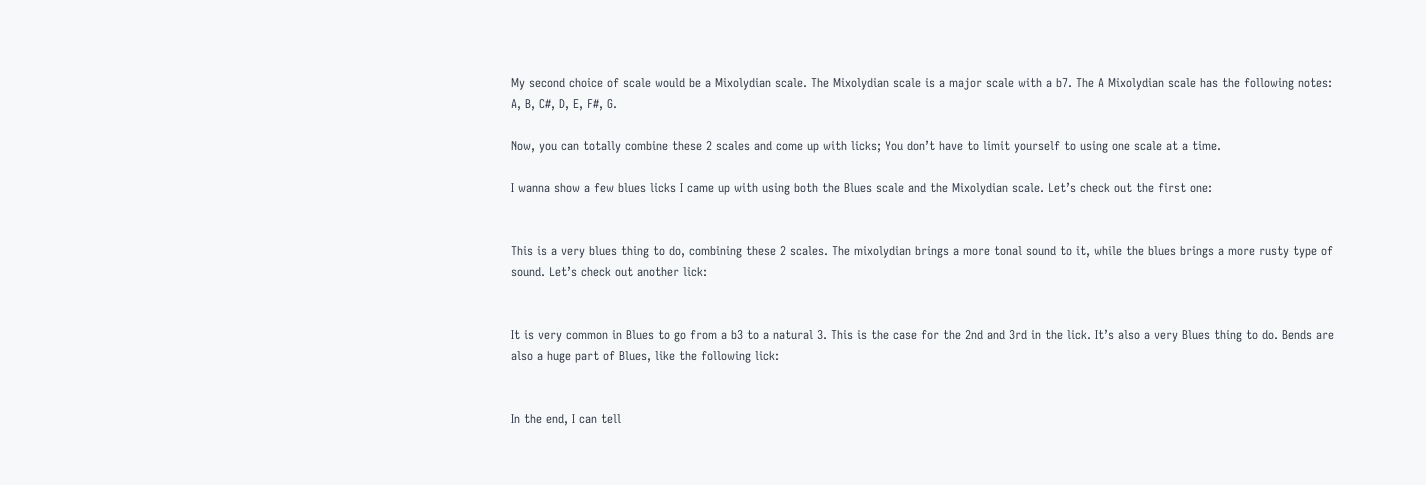My second choice of scale would be a Mixolydian scale. The Mixolydian scale is a major scale with a b7. The A Mixolydian scale has the following notes: A, B, C#, D, E, F#, G.

Now, you can totally combine these 2 scales and come up with licks; You don’t have to limit yourself to using one scale at a time.

I wanna show a few blues licks I came up with using both the Blues scale and the Mixolydian scale. Let’s check out the first one:


This is a very blues thing to do, combining these 2 scales. The mixolydian brings a more tonal sound to it, while the blues brings a more rusty type of sound. Let’s check out another lick:


It is very common in Blues to go from a b3 to a natural 3. This is the case for the 2nd and 3rd in the lick. It’s also a very Blues thing to do. Bends are also a huge part of Blues, like the following lick:


In the end, I can tell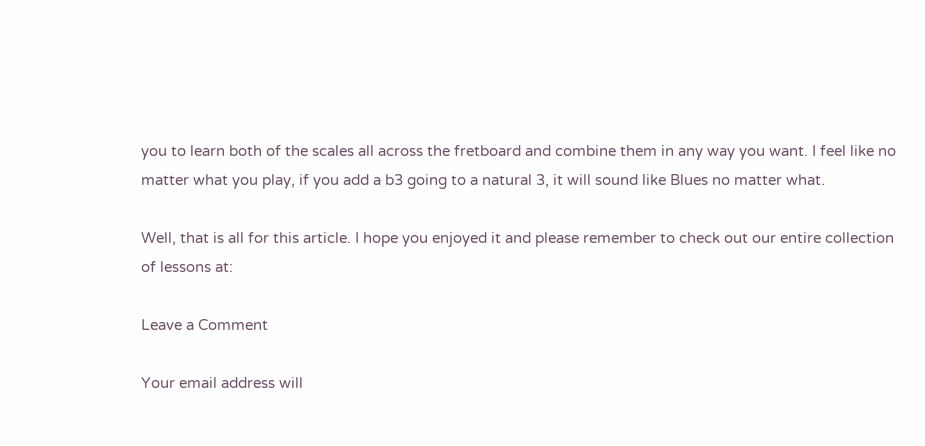you to learn both of the scales all across the fretboard and combine them in any way you want. I feel like no matter what you play, if you add a b3 going to a natural 3, it will sound like Blues no matter what.

Well, that is all for this article. I hope you enjoyed it and please remember to check out our entire collection of lessons at:

Leave a Comment

Your email address will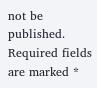not be published. Required fields are marked *